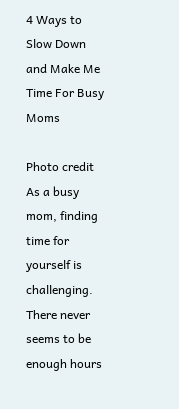4 Ways to Slow Down and Make Me Time For Busy Moms

Photo credit
As a busy mom, finding time for yourself is challenging. There never seems to be enough hours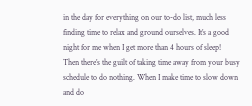in the day for everything on our to-do list, much less finding time to relax and ground ourselves. It’s a good night for me when I get more than 4 hours of sleep!
Then there’s the guilt of taking time away from your busy schedule to do nothing. When I make time to slow down and do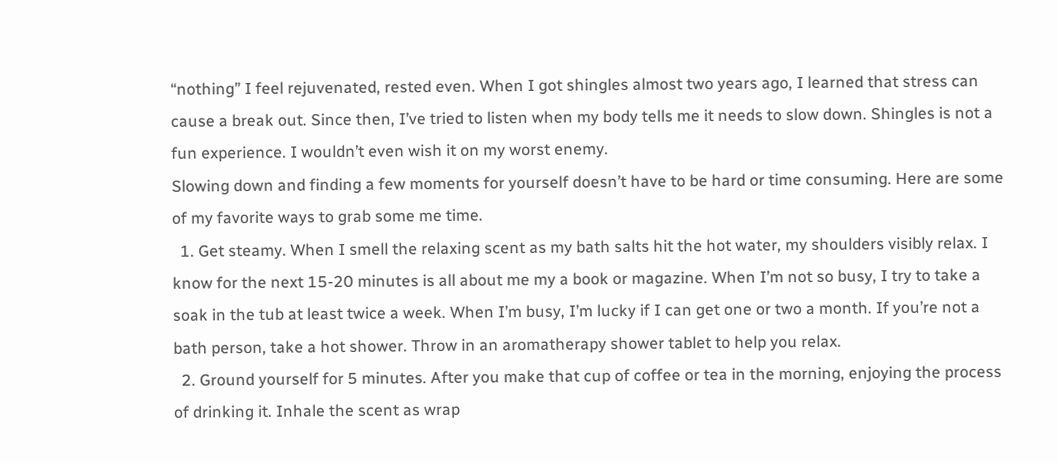“nothing” I feel rejuvenated, rested even. When I got shingles almost two years ago, I learned that stress can cause a break out. Since then, I’ve tried to listen when my body tells me it needs to slow down. Shingles is not a fun experience. I wouldn’t even wish it on my worst enemy.
Slowing down and finding a few moments for yourself doesn’t have to be hard or time consuming. Here are some of my favorite ways to grab some me time.
  1. Get steamy. When I smell the relaxing scent as my bath salts hit the hot water, my shoulders visibly relax. I know for the next 15-20 minutes is all about me my a book or magazine. When I’m not so busy, I try to take a soak in the tub at least twice a week. When I’m busy, I’m lucky if I can get one or two a month. If you’re not a bath person, take a hot shower. Throw in an aromatherapy shower tablet to help you relax.
  2. Ground yourself for 5 minutes. After you make that cup of coffee or tea in the morning, enjoying the process of drinking it. Inhale the scent as wrap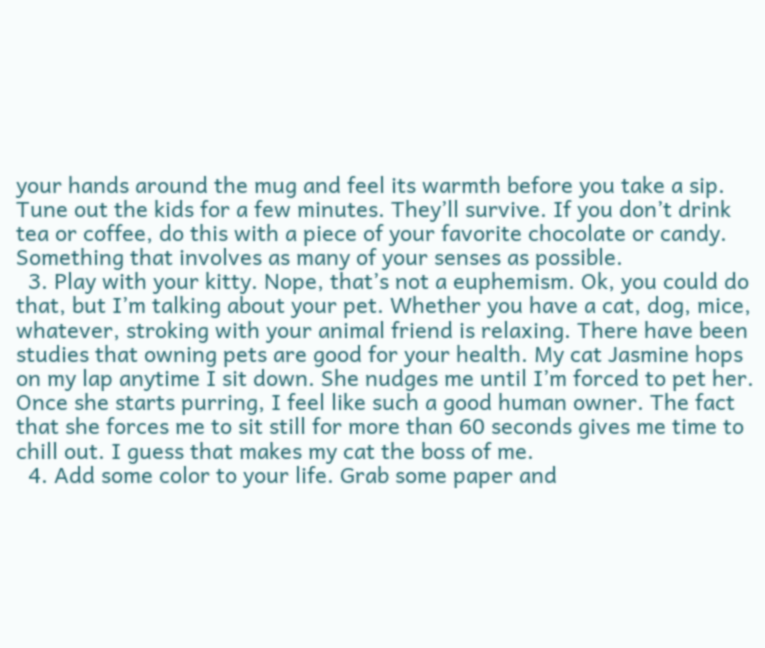your hands around the mug and feel its warmth before you take a sip. Tune out the kids for a few minutes. They’ll survive. If you don’t drink tea or coffee, do this with a piece of your favorite chocolate or candy. Something that involves as many of your senses as possible.
  3. Play with your kitty. Nope, that’s not a euphemism. Ok, you could do that, but I’m talking about your pet. Whether you have a cat, dog, mice, whatever, stroking with your animal friend is relaxing. There have been studies that owning pets are good for your health. My cat Jasmine hops on my lap anytime I sit down. She nudges me until I’m forced to pet her. Once she starts purring, I feel like such a good human owner. The fact that she forces me to sit still for more than 60 seconds gives me time to chill out. I guess that makes my cat the boss of me.
  4. Add some color to your life. Grab some paper and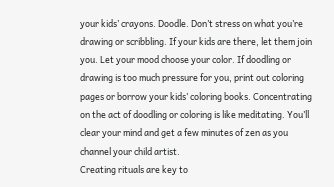your kids’ crayons. Doodle. Don’t stress on what you’re drawing or scribbling. If your kids are there, let them join you. Let your mood choose your color. If doodling or drawing is too much pressure for you, print out coloring pages or borrow your kids’ coloring books. Concentrating on the act of doodling or coloring is like meditating. You’ll clear your mind and get a few minutes of zen as you channel your child artist.
Creating rituals are key to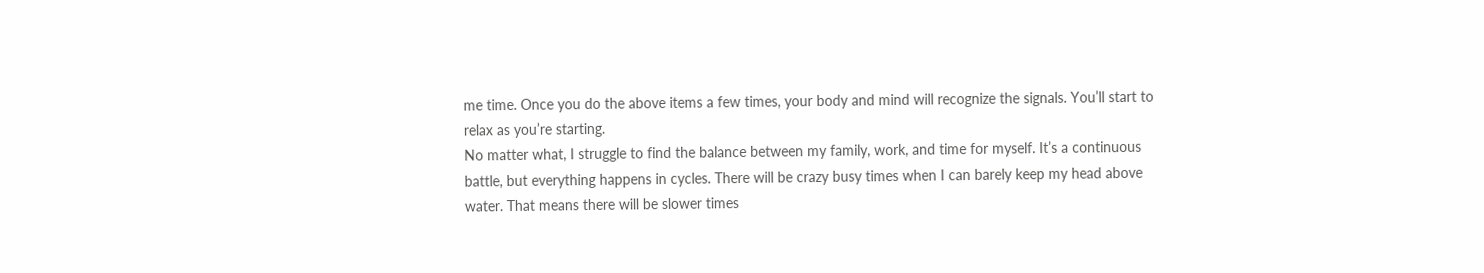me time. Once you do the above items a few times, your body and mind will recognize the signals. You’ll start to relax as you’re starting.
No matter what, I struggle to find the balance between my family, work, and time for myself. It’s a continuous battle, but everything happens in cycles. There will be crazy busy times when I can barely keep my head above water. That means there will be slower times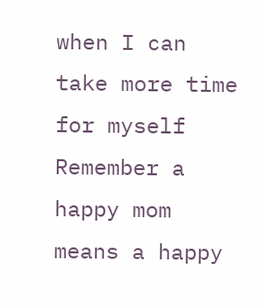when I can take more time for myself
Remember a happy mom means a happy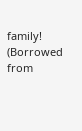family! (Borrowed from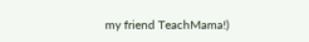my friend TeachMama!)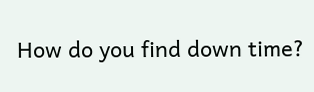How do you find down time?